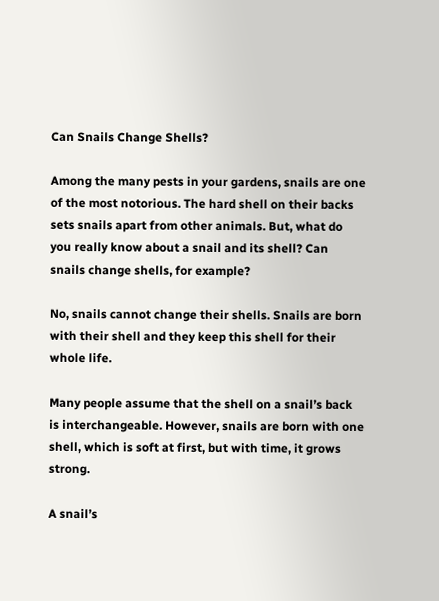Can Snails Change Shells?

Among the many pests in your gardens, snails are one of the most notorious. The hard shell on their backs sets snails apart from other animals. But, what do you really know about a snail and its shell? Can snails change shells, for example?

No, snails cannot change their shells. Snails are born with their shell and they keep this shell for their whole life.

Many people assume that the shell on a snail’s back is interchangeable. However, snails are born with one shell, which is soft at first, but with time, it grows strong.

A snail’s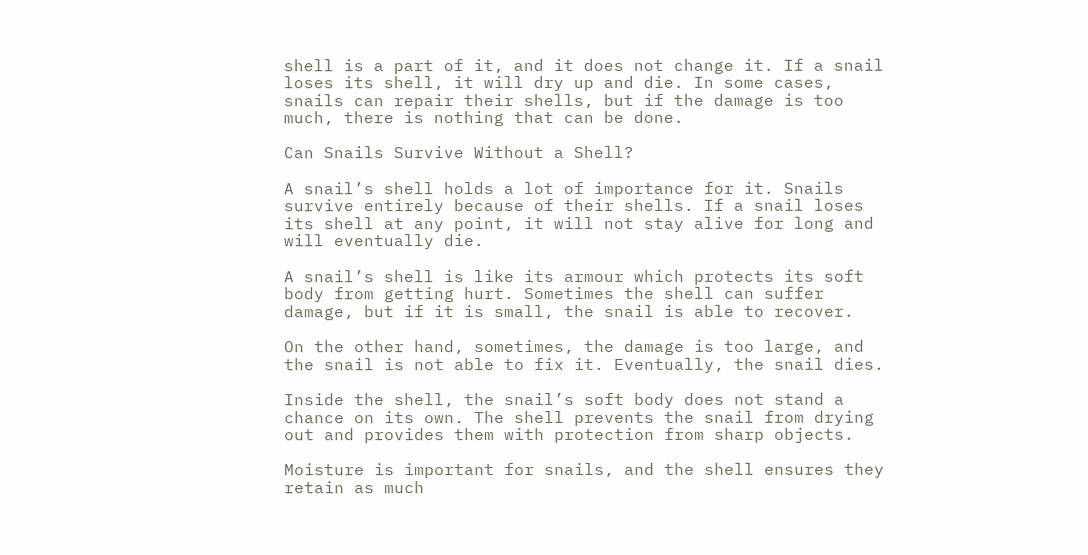shell is a part of it, and it does not change it. If a snail loses its shell, it will dry up and die. In some cases, snails can repair their shells, but if the damage is too much, there is nothing that can be done.

Can Snails Survive Without a Shell?

A snail’s shell holds a lot of importance for it. Snails survive entirely because of their shells. If a snail loses its shell at any point, it will not stay alive for long and will eventually die.

A snail’s shell is like its armour which protects its soft body from getting hurt. Sometimes the shell can suffer damage, but if it is small, the snail is able to recover.

On the other hand, sometimes, the damage is too large, and the snail is not able to fix it. Eventually, the snail dies.

Inside the shell, the snail’s soft body does not stand a chance on its own. The shell prevents the snail from drying out and provides them with protection from sharp objects.

Moisture is important for snails, and the shell ensures they retain as much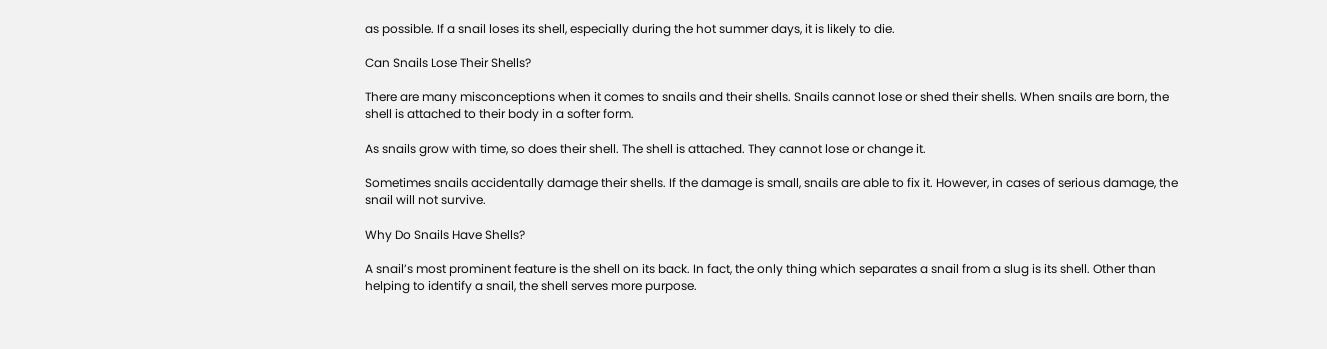as possible. If a snail loses its shell, especially during the hot summer days, it is likely to die.

Can Snails Lose Their Shells?

There are many misconceptions when it comes to snails and their shells. Snails cannot lose or shed their shells. When snails are born, the shell is attached to their body in a softer form.

As snails grow with time, so does their shell. The shell is attached. They cannot lose or change it.

Sometimes snails accidentally damage their shells. If the damage is small, snails are able to fix it. However, in cases of serious damage, the snail will not survive.

Why Do Snails Have Shells?

A snail’s most prominent feature is the shell on its back. In fact, the only thing which separates a snail from a slug is its shell. Other than helping to identify a snail, the shell serves more purpose.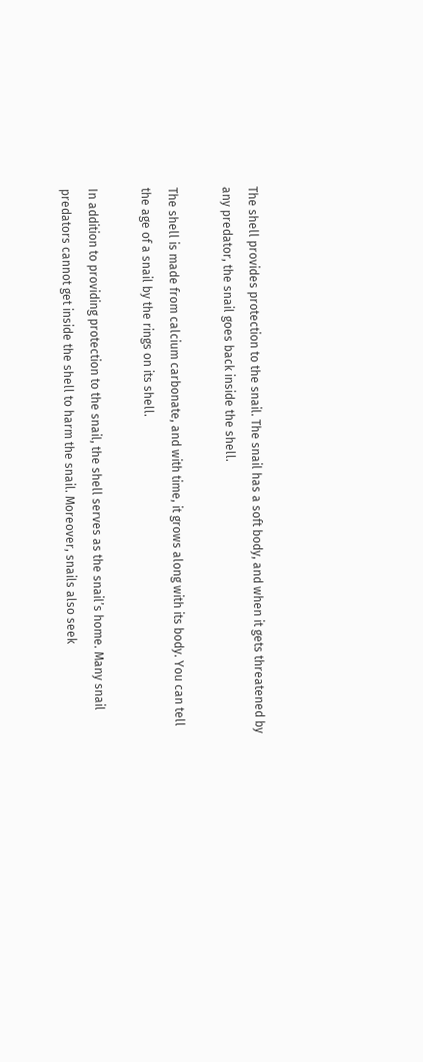The shell provides protection to the snail. The snail has a soft body, and when it gets threatened by any predator, the snail goes back inside the shell.

The shell is made from calcium carbonate, and with time, it grows along with its body. You can tell the age of a snail by the rings on its shell.

In addition to providing protection to the snail, the shell serves as the snail’s home. Many snail predators cannot get inside the shell to harm the snail. Moreover, snails also seek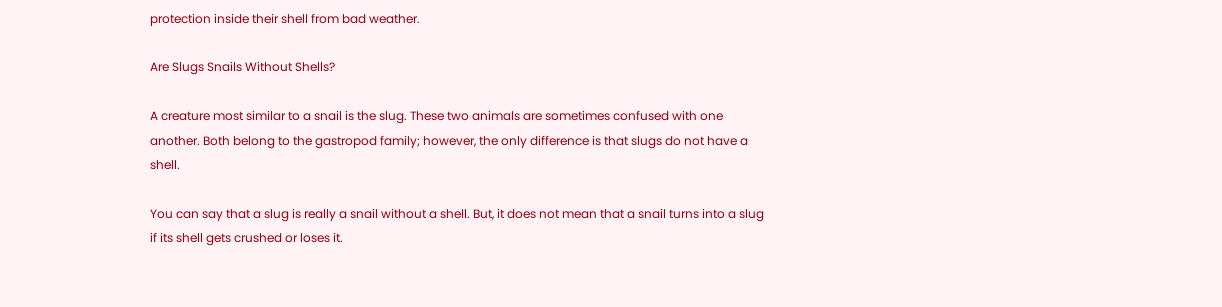protection inside their shell from bad weather.

Are Slugs Snails Without Shells?

A creature most similar to a snail is the slug. These two animals are sometimes confused with one another. Both belong to the gastropod family; however, the only difference is that slugs do not have a shell.

You can say that a slug is really a snail without a shell. But, it does not mean that a snail turns into a slug if its shell gets crushed or loses it.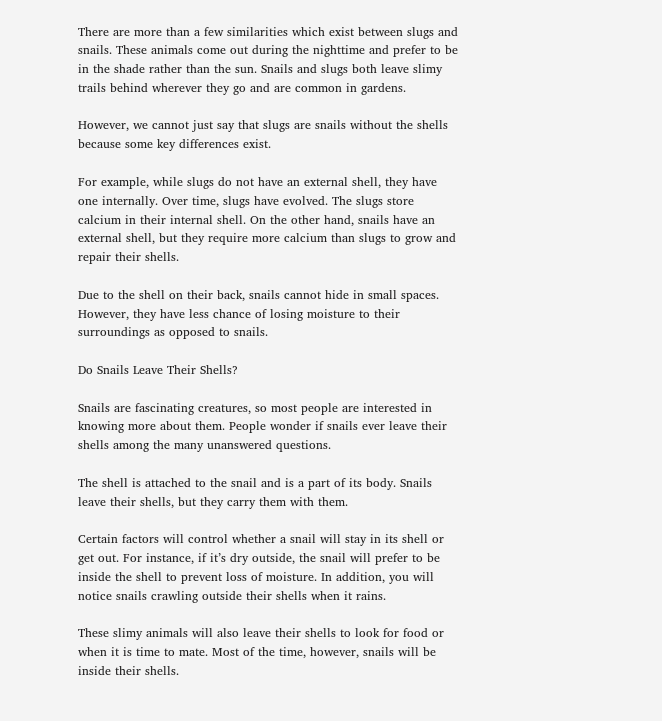There are more than a few similarities which exist between slugs and snails. These animals come out during the nighttime and prefer to be in the shade rather than the sun. Snails and slugs both leave slimy trails behind wherever they go and are common in gardens.

However, we cannot just say that slugs are snails without the shells because some key differences exist.

For example, while slugs do not have an external shell, they have one internally. Over time, slugs have evolved. The slugs store calcium in their internal shell. On the other hand, snails have an external shell, but they require more calcium than slugs to grow and repair their shells.

Due to the shell on their back, snails cannot hide in small spaces. However, they have less chance of losing moisture to their surroundings as opposed to snails.

Do Snails Leave Their Shells?

Snails are fascinating creatures, so most people are interested in knowing more about them. People wonder if snails ever leave their shells among the many unanswered questions.

The shell is attached to the snail and is a part of its body. Snails leave their shells, but they carry them with them.

Certain factors will control whether a snail will stay in its shell or get out. For instance, if it’s dry outside, the snail will prefer to be inside the shell to prevent loss of moisture. In addition, you will notice snails crawling outside their shells when it rains.

These slimy animals will also leave their shells to look for food or when it is time to mate. Most of the time, however, snails will be inside their shells.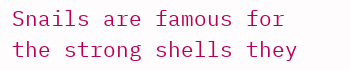Snails are famous for the strong shells they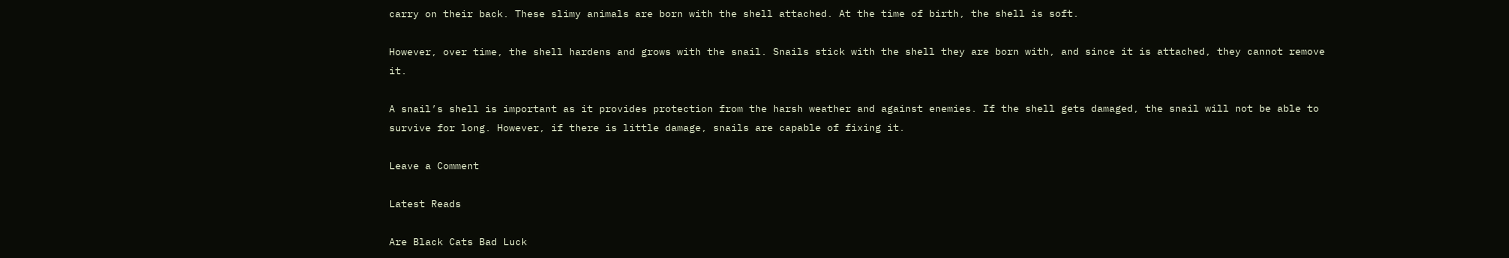carry on their back. These slimy animals are born with the shell attached. At the time of birth, the shell is soft.

However, over time, the shell hardens and grows with the snail. Snails stick with the shell they are born with, and since it is attached, they cannot remove it.

A snail’s shell is important as it provides protection from the harsh weather and against enemies. If the shell gets damaged, the snail will not be able to survive for long. However, if there is little damage, snails are capable of fixing it.

Leave a Comment

Latest Reads

Are Black Cats Bad Luck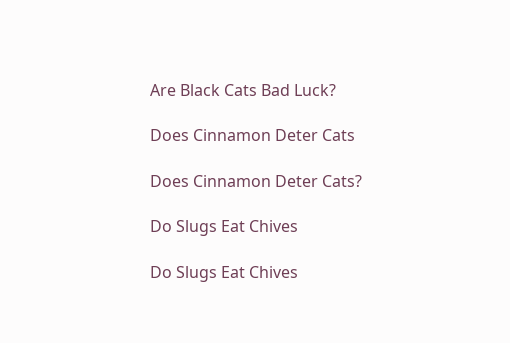Are Black Cats Bad Luck?

Does Cinnamon Deter Cats

Does Cinnamon Deter Cats?

Do Slugs Eat Chives

Do Slugs Eat Chives